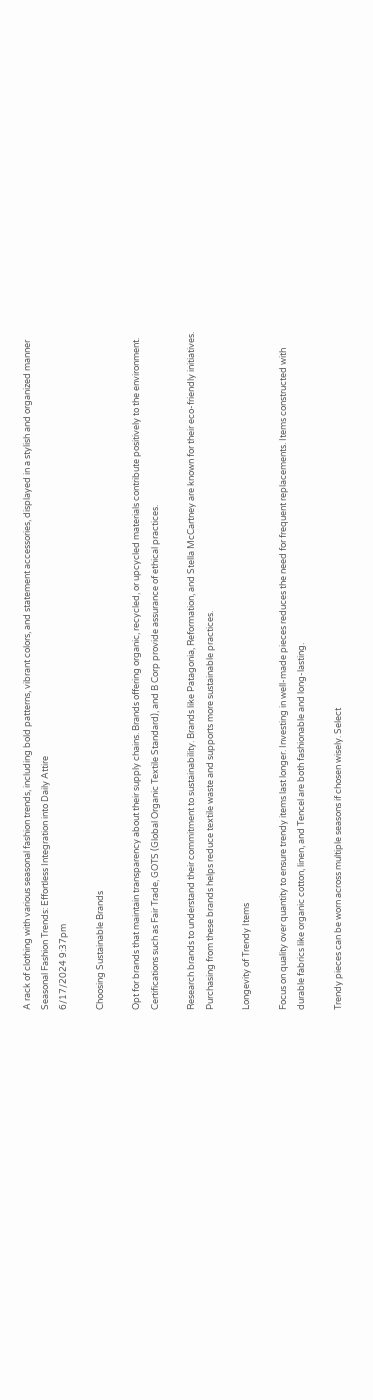A rack of clothing with various seasonal fashion trends, including bold patterns, vibrant colors, and statement accessories, displayed in a stylish and organized manner
Seasonal Fashion Trends: Effortless Integration into Daily Attire
6/17/2024 9:37pm

Choosing Sustainable Brands

Opt for brands that maintain transparency about their supply chains. Brands offering organic, recycled, or upcycled materials contribute positively to the environment. Certifications such as Fair Trade, GOTS (Global Organic Textile Standard), and B Corp provide assurance of ethical practices.

Research brands to understand their commitment to sustainability. Brands like Patagonia, Reformation, and Stella McCartney are known for their eco-friendly initiatives. Purchasing from these brands helps reduce textile waste and supports more sustainable practices.

Longevity of Trendy Items

Focus on quality over quantity to ensure trendy items last longer. Investing in well-made pieces reduces the need for frequent replacements. Items constructed with durable fabrics like organic cotton, linen, and Tencel are both fashionable and long-lasting.

Trendy pieces can be worn across multiple seasons if chosen wisely. Select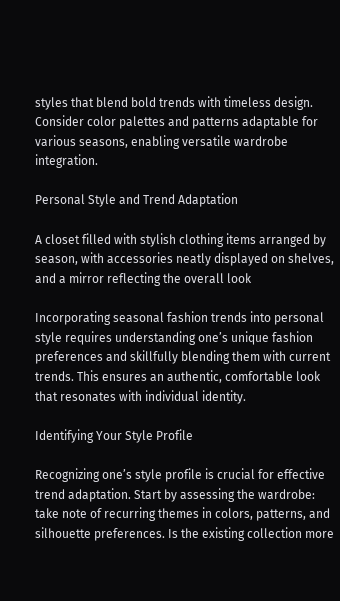styles that blend bold trends with timeless design. Consider color palettes and patterns adaptable for various seasons, enabling versatile wardrobe integration.

Personal Style and Trend Adaptation

A closet filled with stylish clothing items arranged by season, with accessories neatly displayed on shelves, and a mirror reflecting the overall look

Incorporating seasonal fashion trends into personal style requires understanding one’s unique fashion preferences and skillfully blending them with current trends. This ensures an authentic, comfortable look that resonates with individual identity.

Identifying Your Style Profile

Recognizing one’s style profile is crucial for effective trend adaptation. Start by assessing the wardrobe: take note of recurring themes in colors, patterns, and silhouette preferences. Is the existing collection more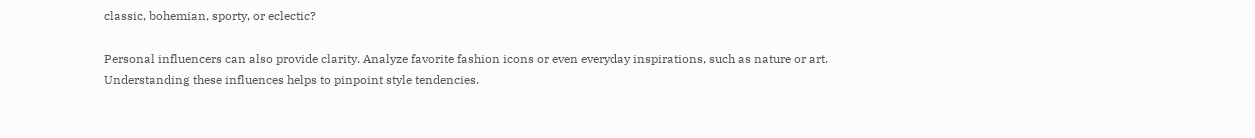classic, bohemian, sporty, or eclectic?

Personal influencers can also provide clarity. Analyze favorite fashion icons or even everyday inspirations, such as nature or art. Understanding these influences helps to pinpoint style tendencies.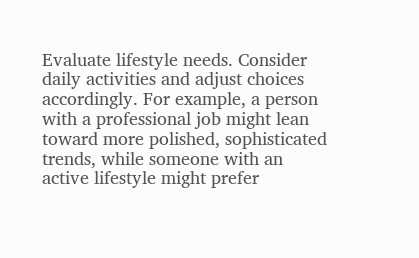Evaluate lifestyle needs. Consider daily activities and adjust choices accordingly. For example, a person with a professional job might lean toward more polished, sophisticated trends, while someone with an active lifestyle might prefer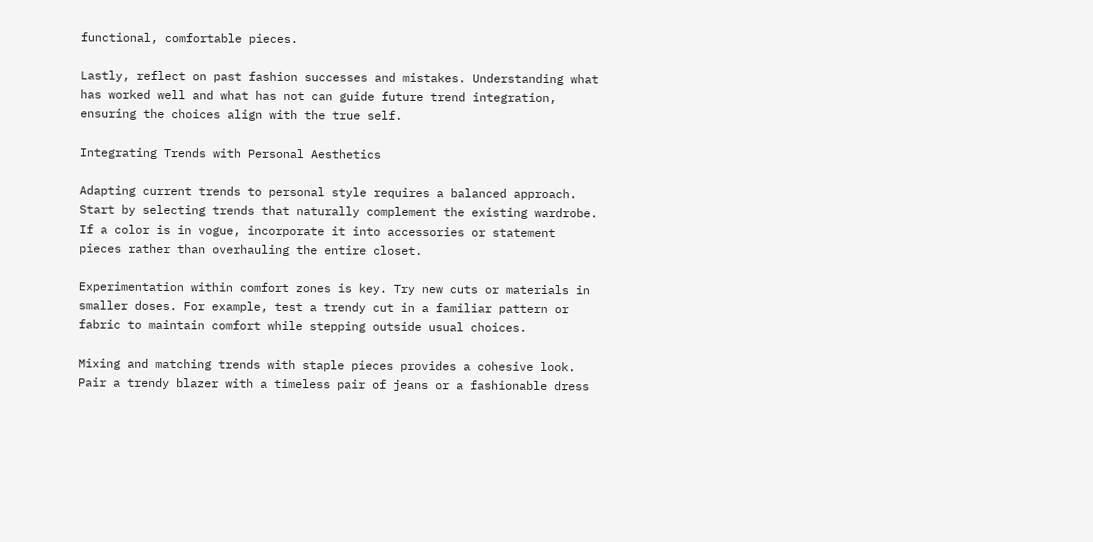functional, comfortable pieces.

Lastly, reflect on past fashion successes and mistakes. Understanding what has worked well and what has not can guide future trend integration, ensuring the choices align with the true self.

Integrating Trends with Personal Aesthetics

Adapting current trends to personal style requires a balanced approach. Start by selecting trends that naturally complement the existing wardrobe. If a color is in vogue, incorporate it into accessories or statement pieces rather than overhauling the entire closet.

Experimentation within comfort zones is key. Try new cuts or materials in smaller doses. For example, test a trendy cut in a familiar pattern or fabric to maintain comfort while stepping outside usual choices.

Mixing and matching trends with staple pieces provides a cohesive look. Pair a trendy blazer with a timeless pair of jeans or a fashionable dress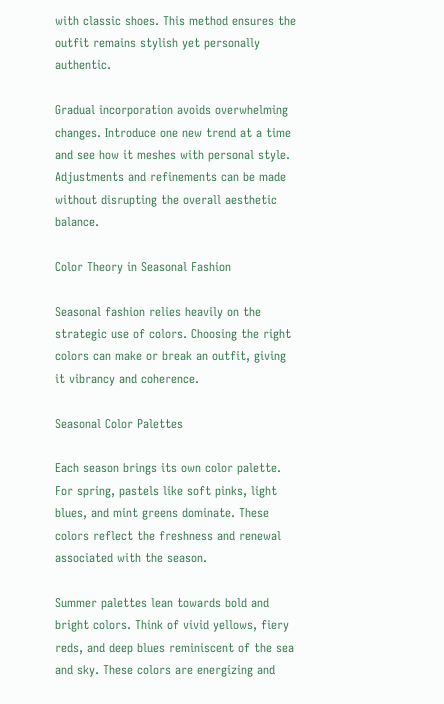with classic shoes. This method ensures the outfit remains stylish yet personally authentic.

Gradual incorporation avoids overwhelming changes. Introduce one new trend at a time and see how it meshes with personal style. Adjustments and refinements can be made without disrupting the overall aesthetic balance.

Color Theory in Seasonal Fashion

Seasonal fashion relies heavily on the strategic use of colors. Choosing the right colors can make or break an outfit, giving it vibrancy and coherence.

Seasonal Color Palettes

Each season brings its own color palette. For spring, pastels like soft pinks, light blues, and mint greens dominate. These colors reflect the freshness and renewal associated with the season.

Summer palettes lean towards bold and bright colors. Think of vivid yellows, fiery reds, and deep blues reminiscent of the sea and sky. These colors are energizing and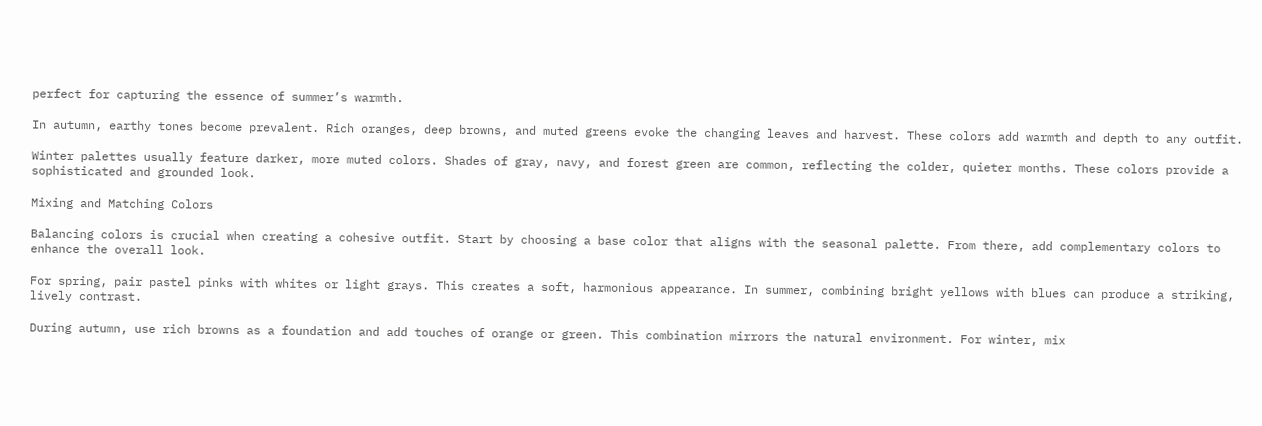perfect for capturing the essence of summer’s warmth.

In autumn, earthy tones become prevalent. Rich oranges, deep browns, and muted greens evoke the changing leaves and harvest. These colors add warmth and depth to any outfit.

Winter palettes usually feature darker, more muted colors. Shades of gray, navy, and forest green are common, reflecting the colder, quieter months. These colors provide a sophisticated and grounded look.

Mixing and Matching Colors

Balancing colors is crucial when creating a cohesive outfit. Start by choosing a base color that aligns with the seasonal palette. From there, add complementary colors to enhance the overall look.

For spring, pair pastel pinks with whites or light grays. This creates a soft, harmonious appearance. In summer, combining bright yellows with blues can produce a striking, lively contrast.

During autumn, use rich browns as a foundation and add touches of orange or green. This combination mirrors the natural environment. For winter, mix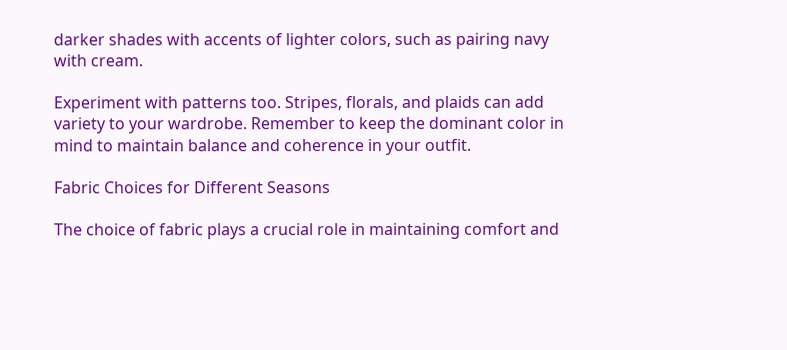darker shades with accents of lighter colors, such as pairing navy with cream.

Experiment with patterns too. Stripes, florals, and plaids can add variety to your wardrobe. Remember to keep the dominant color in mind to maintain balance and coherence in your outfit.

Fabric Choices for Different Seasons

The choice of fabric plays a crucial role in maintaining comfort and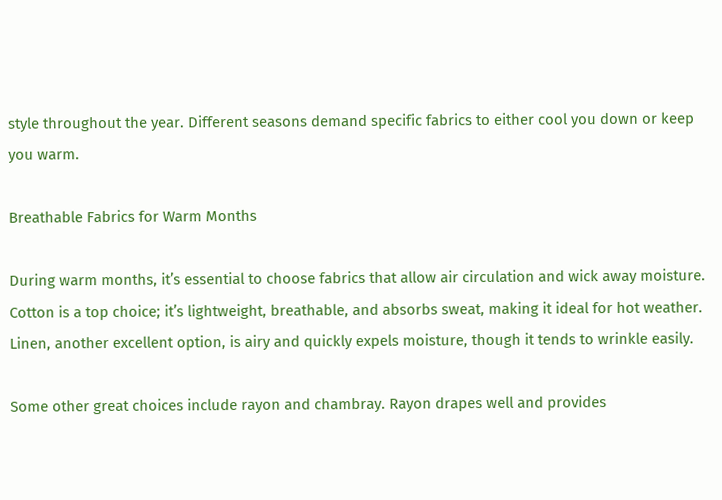style throughout the year. Different seasons demand specific fabrics to either cool you down or keep you warm.

Breathable Fabrics for Warm Months

During warm months, it’s essential to choose fabrics that allow air circulation and wick away moisture. Cotton is a top choice; it’s lightweight, breathable, and absorbs sweat, making it ideal for hot weather. Linen, another excellent option, is airy and quickly expels moisture, though it tends to wrinkle easily.

Some other great choices include rayon and chambray. Rayon drapes well and provides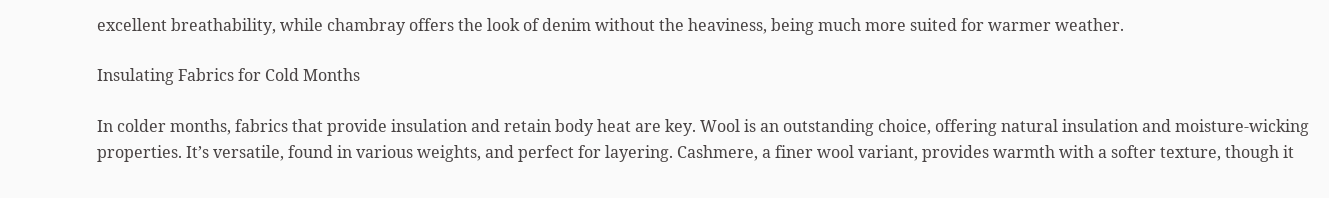excellent breathability, while chambray offers the look of denim without the heaviness, being much more suited for warmer weather.

Insulating Fabrics for Cold Months

In colder months, fabrics that provide insulation and retain body heat are key. Wool is an outstanding choice, offering natural insulation and moisture-wicking properties. It’s versatile, found in various weights, and perfect for layering. Cashmere, a finer wool variant, provides warmth with a softer texture, though it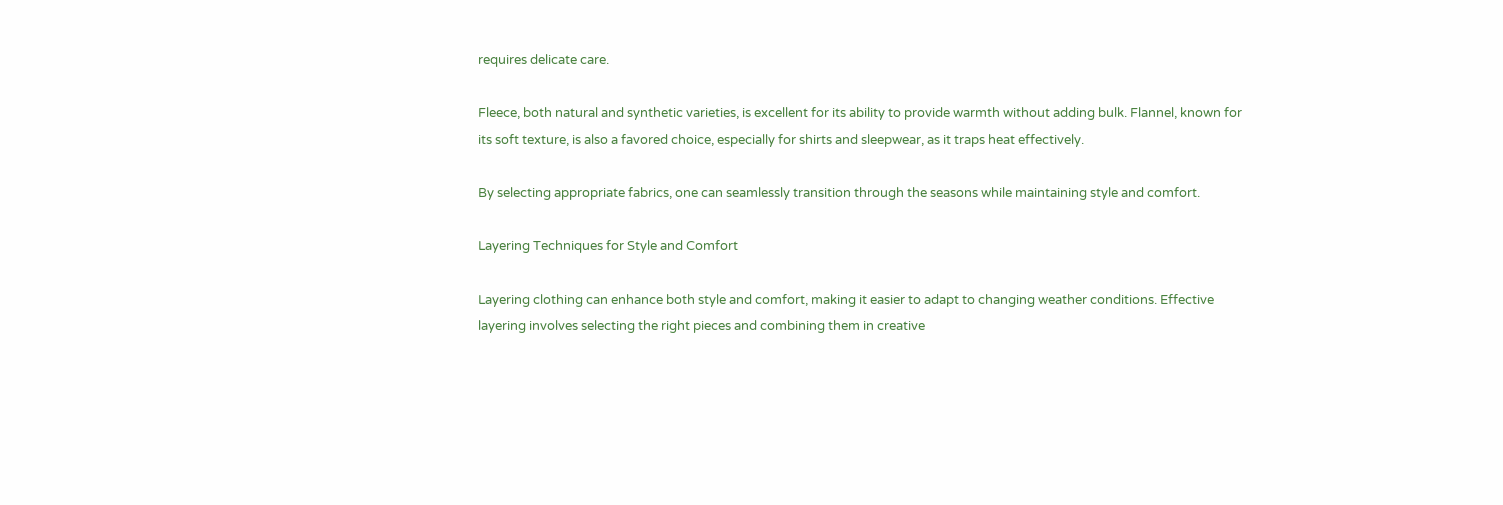requires delicate care.

Fleece, both natural and synthetic varieties, is excellent for its ability to provide warmth without adding bulk. Flannel, known for its soft texture, is also a favored choice, especially for shirts and sleepwear, as it traps heat effectively.

By selecting appropriate fabrics, one can seamlessly transition through the seasons while maintaining style and comfort.

Layering Techniques for Style and Comfort

Layering clothing can enhance both style and comfort, making it easier to adapt to changing weather conditions. Effective layering involves selecting the right pieces and combining them in creative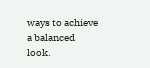ways to achieve a balanced look.